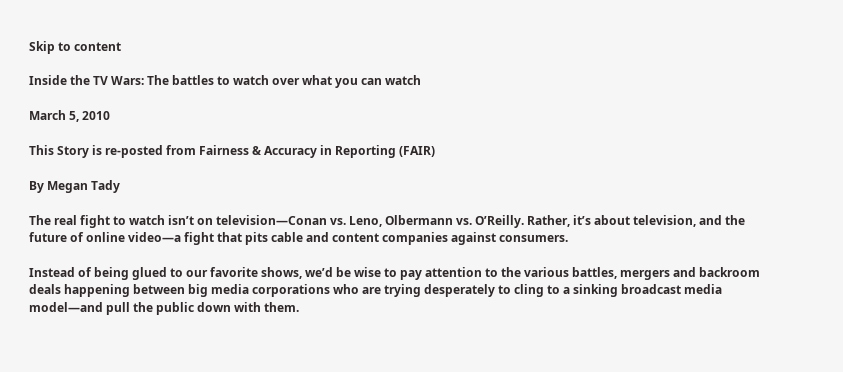Skip to content

Inside the TV Wars: The battles to watch over what you can watch

March 5, 2010

This Story is re-posted from Fairness & Accuracy in Reporting (FAIR)

By Megan Tady

The real fight to watch isn’t on television—Conan vs. Leno, Olbermann vs. O’Reilly. Rather, it’s about television, and the future of online video—a fight that pits cable and content companies against consumers.

Instead of being glued to our favorite shows, we’d be wise to pay attention to the various battles, mergers and backroom deals happening between big media corporations who are trying desperately to cling to a sinking broadcast media model—and pull the public down with them.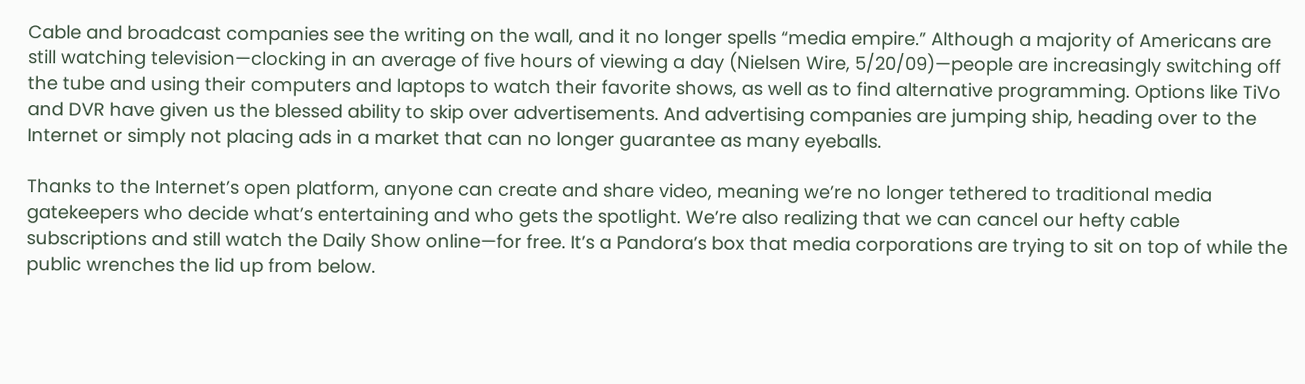Cable and broadcast companies see the writing on the wall, and it no longer spells “media empire.” Although a majority of Americans are still watching television—clocking in an average of five hours of viewing a day (Nielsen Wire, 5/20/09)—people are increasingly switching off the tube and using their computers and laptops to watch their favorite shows, as well as to find alternative programming. Options like TiVo and DVR have given us the blessed ability to skip over advertisements. And advertising companies are jumping ship, heading over to the Internet or simply not placing ads in a market that can no longer guarantee as many eyeballs.

Thanks to the Internet’s open platform, anyone can create and share video, meaning we’re no longer tethered to traditional media gatekeepers who decide what’s entertaining and who gets the spotlight. We’re also realizing that we can cancel our hefty cable subscriptions and still watch the Daily Show online—for free. It’s a Pandora’s box that media corporations are trying to sit on top of while the public wrenches the lid up from below.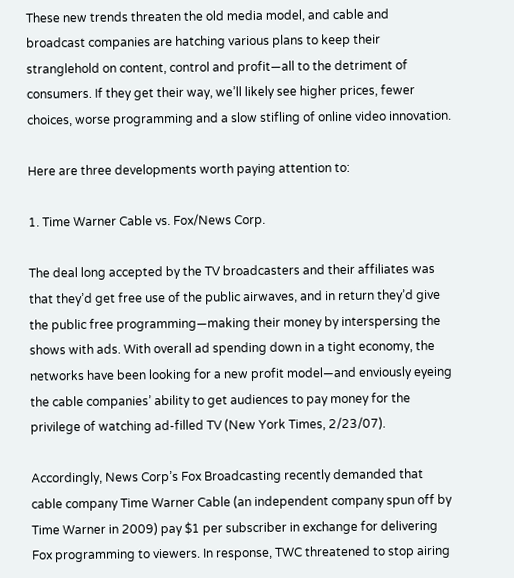These new trends threaten the old media model, and cable and broadcast companies are hatching various plans to keep their stranglehold on content, control and profit—all to the detriment of consumers. If they get their way, we’ll likely see higher prices, fewer choices, worse programming and a slow stifling of online video innovation.

Here are three developments worth paying attention to:

1. Time Warner Cable vs. Fox/News Corp.

The deal long accepted by the TV broadcasters and their affiliates was that they’d get free use of the public airwaves, and in return they’d give the public free programming—making their money by interspersing the shows with ads. With overall ad spending down in a tight economy, the networks have been looking for a new profit model—and enviously eyeing the cable companies’ ability to get audiences to pay money for the privilege of watching ad-filled TV (New York Times, 2/23/07).

Accordingly, News Corp’s Fox Broadcasting recently demanded that cable company Time Warner Cable (an independent company spun off by Time Warner in 2009) pay $1 per subscriber in exchange for delivering Fox programming to viewers. In response, TWC threatened to stop airing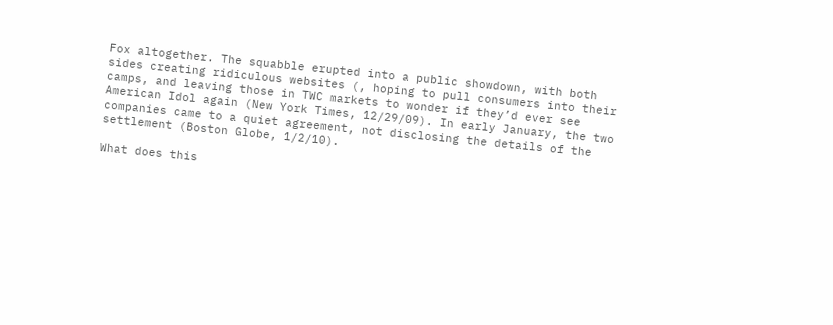Fox altogether. The squabble erupted into a public showdown, with both sides creating ridiculous websites (, hoping to pull consumers into their camps, and leaving those in TWC markets to wonder if they’d ever see American Idol again (New York Times, 12/29/09). In early January, the two companies came to a quiet agreement, not disclosing the details of the settlement (Boston Globe, 1/2/10).

What does this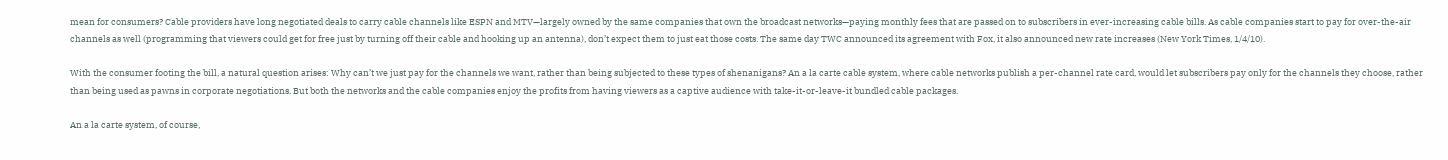mean for consumers? Cable providers have long negotiated deals to carry cable channels like ESPN and MTV—largely owned by the same companies that own the broadcast networks—paying monthly fees that are passed on to subscribers in ever-increasing cable bills. As cable companies start to pay for over-the-air channels as well (programming that viewers could get for free just by turning off their cable and hooking up an antenna), don’t expect them to just eat those costs. The same day TWC announced its agreement with Fox, it also announced new rate increases (New York Times, 1/4/10).

With the consumer footing the bill, a natural question arises: Why can’t we just pay for the channels we want, rather than being subjected to these types of shenanigans? An a la carte cable system, where cable networks publish a per-channel rate card, would let subscribers pay only for the channels they choose, rather than being used as pawns in corporate negotiations. But both the networks and the cable companies enjoy the profits from having viewers as a captive audience with take-it-or-leave-it bundled cable packages.

An a la carte system, of course,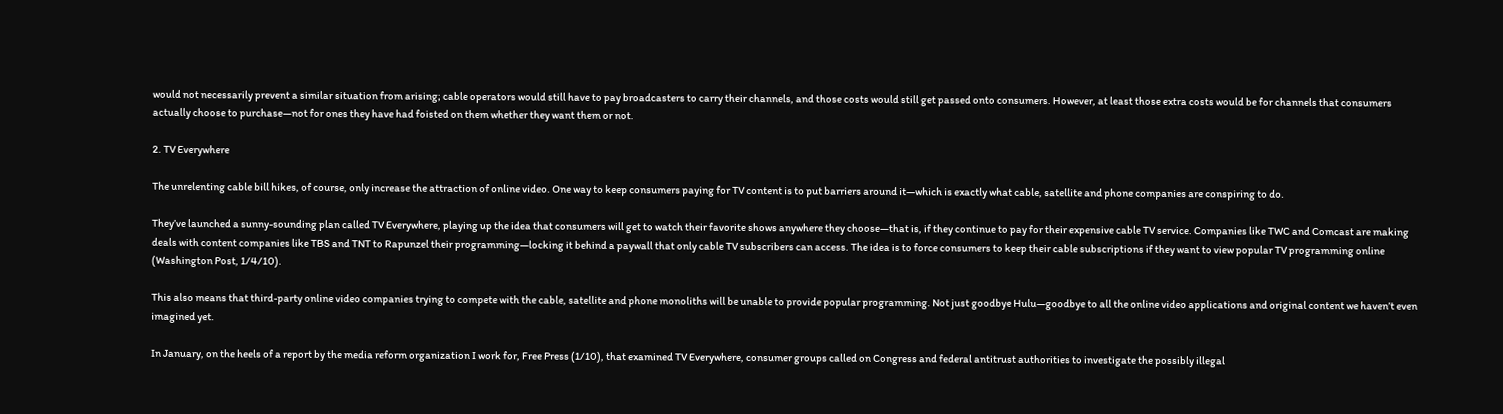would not necessarily prevent a similar situation from arising; cable operators would still have to pay broadcasters to carry their channels, and those costs would still get passed onto consumers. However, at least those extra costs would be for channels that consumers actually choose to purchase—not for ones they have had foisted on them whether they want them or not.

2. TV Everywhere

The unrelenting cable bill hikes, of course, only increase the attraction of online video. One way to keep consumers paying for TV content is to put barriers around it—which is exactly what cable, satellite and phone companies are conspiring to do.

They’ve launched a sunny-sounding plan called TV Everywhere, playing up the idea that consumers will get to watch their favorite shows anywhere they choose—that is, if they continue to pay for their expensive cable TV service. Companies like TWC and Comcast are making deals with content companies like TBS and TNT to Rapunzel their programming—locking it behind a paywall that only cable TV subscribers can access. The idea is to force consumers to keep their cable subscriptions if they want to view popular TV programming online (Washington Post, 1/4/10).

This also means that third-party online video companies trying to compete with the cable, satellite and phone monoliths will be unable to provide popular programming. Not just goodbye Hulu—goodbye to all the online video applications and original content we haven’t even imagined yet.

In January, on the heels of a report by the media reform organization I work for, Free Press (1/10), that examined TV Everywhere, consumer groups called on Congress and federal antitrust authorities to investigate the possibly illegal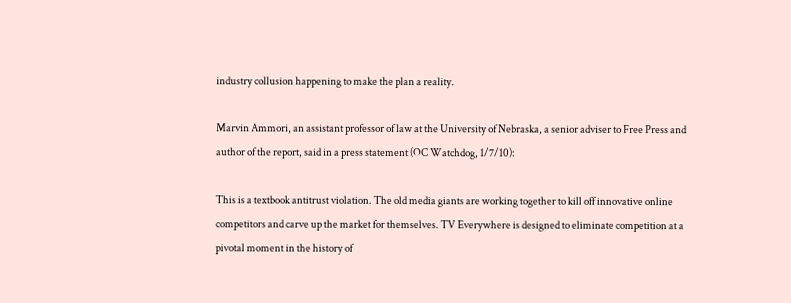industry collusion happening to make the plan a reality.

Marvin Ammori, an assistant professor of law at the University of Nebraska, a senior adviser to Free Press and author of the report, said in a press statement (OC Watchdog, 1/7/10):

This is a textbook antitrust violation. The old media giants are working together to kill off innovative online competitors and carve up the market for themselves. TV Everywhere is designed to eliminate competition at a pivotal moment in the history of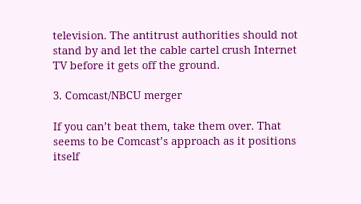television. The antitrust authorities should not stand by and let the cable cartel crush Internet TV before it gets off the ground.

3. Comcast/NBCU merger

If you can’t beat them, take them over. That seems to be Comcast’s approach as it positions itself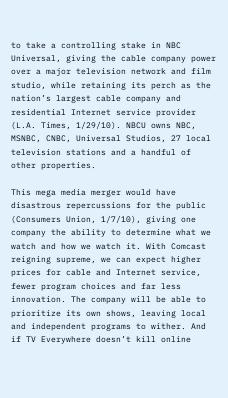to take a controlling stake in NBC Universal, giving the cable company power over a major television network and film studio, while retaining its perch as the nation’s largest cable company and residential Internet service provider (L.A. Times, 1/29/10). NBCU owns NBC, MSNBC, CNBC, Universal Studios, 27 local television stations and a handful of other properties.

This mega media merger would have disastrous repercussions for the public (Consumers Union, 1/7/10), giving one company the ability to determine what we watch and how we watch it. With Comcast reigning supreme, we can expect higher prices for cable and Internet service, fewer program choices and far less innovation. The company will be able to prioritize its own shows, leaving local and independent programs to wither. And if TV Everywhere doesn’t kill online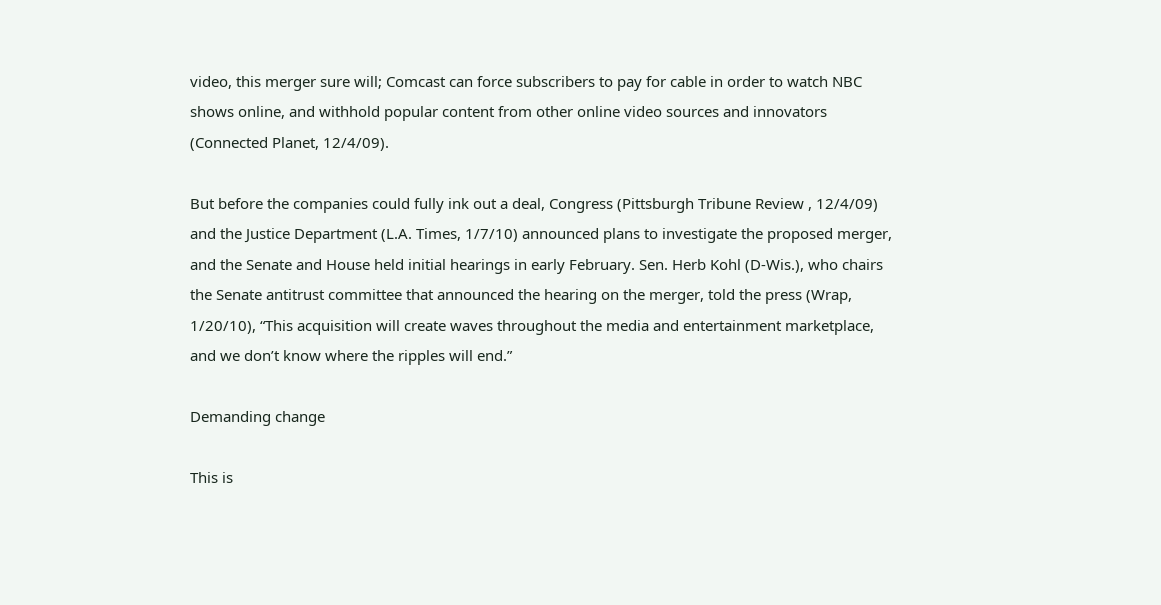video, this merger sure will; Comcast can force subscribers to pay for cable in order to watch NBC shows online, and withhold popular content from other online video sources and innovators (Connected Planet, 12/4/09).

But before the companies could fully ink out a deal, Congress (Pittsburgh Tribune Review , 12/4/09) and the Justice Department (L.A. Times, 1/7/10) announced plans to investigate the proposed merger, and the Senate and House held initial hearings in early February. Sen. Herb Kohl (D-Wis.), who chairs the Senate antitrust committee that announced the hearing on the merger, told the press (Wrap, 1/20/10), “This acquisition will create waves throughout the media and entertainment marketplace, and we don’t know where the ripples will end.”

Demanding change

This is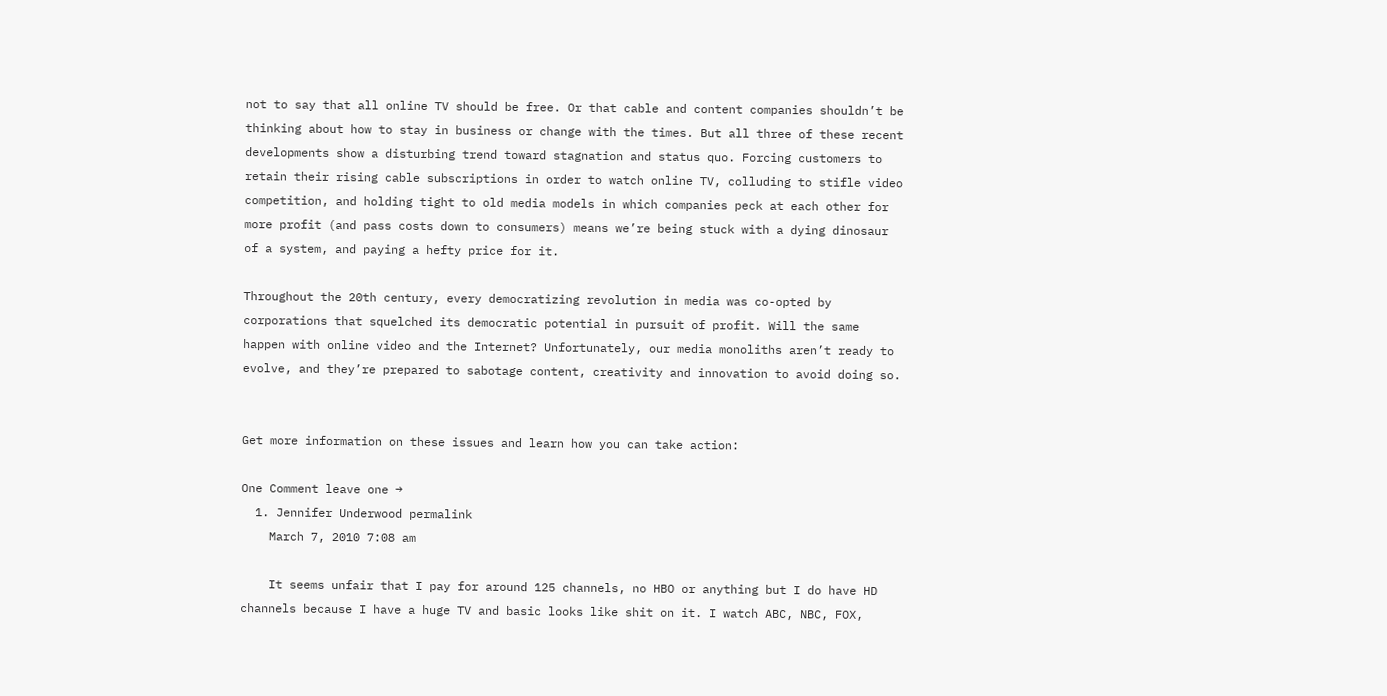not to say that all online TV should be free. Or that cable and content companies shouldn’t be thinking about how to stay in business or change with the times. But all three of these recent developments show a disturbing trend toward stagnation and status quo. Forcing customers to retain their rising cable subscriptions in order to watch online TV, colluding to stifle video competition, and holding tight to old media models in which companies peck at each other for more profit (and pass costs down to consumers) means we’re being stuck with a dying dinosaur of a system, and paying a hefty price for it.

Throughout the 20th century, every democratizing revolution in media was co-opted by corporations that squelched its democratic potential in pursuit of profit. Will the same happen with online video and the Internet? Unfortunately, our media monoliths aren’t ready to evolve, and they’re prepared to sabotage content, creativity and innovation to avoid doing so.


Get more information on these issues and learn how you can take action:

One Comment leave one →
  1. Jennifer Underwood permalink
    March 7, 2010 7:08 am

    It seems unfair that I pay for around 125 channels, no HBO or anything but I do have HD channels because I have a huge TV and basic looks like shit on it. I watch ABC, NBC, FOX,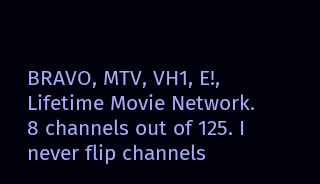BRAVO, MTV, VH1, E!, Lifetime Movie Network. 8 channels out of 125. I never flip channels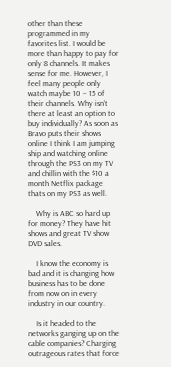other than these programmed in my favorites list. I would be more than happy to pay for only 8 channels. It makes sense for me. However, I feel many people only watch maybe 10 – 15 of their channels. Why isn’t there at least an option to buy individually? As soon as Bravo puts their shows online I think I am jumping ship and watching online through the PS3 on my TV and chillin with the $10 a month Netflix package thats on my PS3 as well.

    Why is ABC so hard up for money? They have hit shows and great TV show DVD sales.

    I know the economy is bad and it is changing how business has to be done from now on in every industry in our country.

    Is it headed to the networks ganging up on the cable companies? Charging outrageous rates that force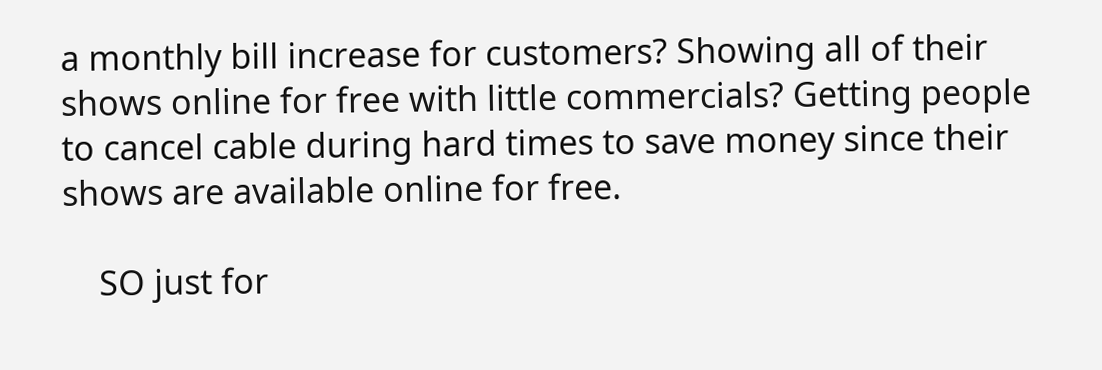a monthly bill increase for customers? Showing all of their shows online for free with little commercials? Getting people to cancel cable during hard times to save money since their shows are available online for free.

    SO just for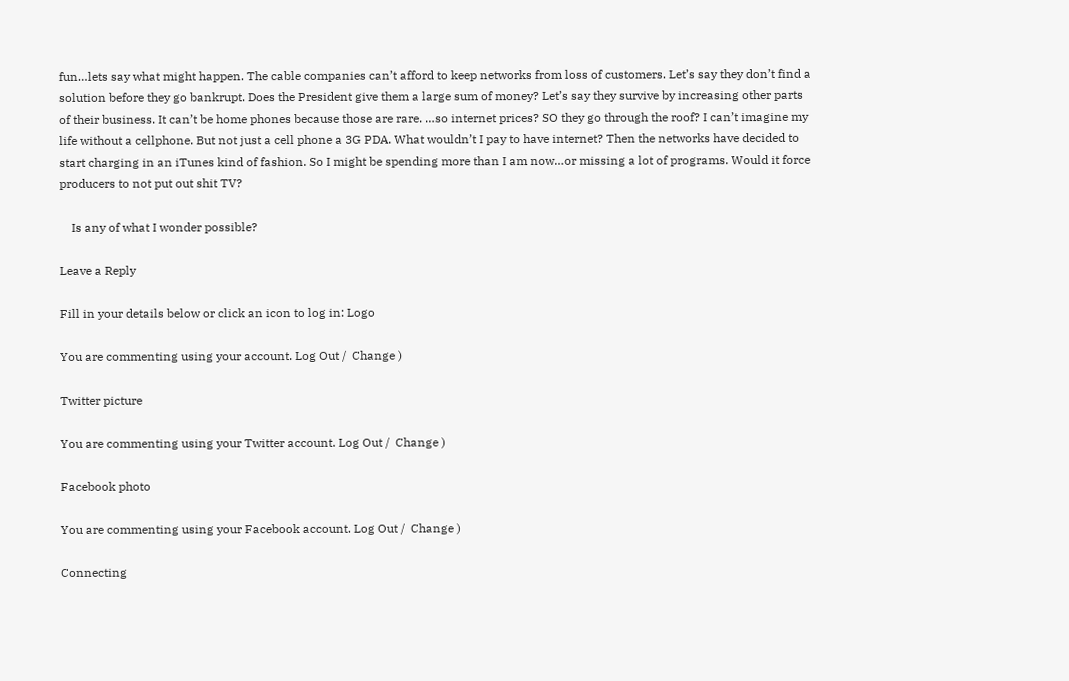fun…lets say what might happen. The cable companies can’t afford to keep networks from loss of customers. Let’s say they don’t find a solution before they go bankrupt. Does the President give them a large sum of money? Let’s say they survive by increasing other parts of their business. It can’t be home phones because those are rare. …so internet prices? SO they go through the roof? I can’t imagine my life without a cellphone. But not just a cell phone a 3G PDA. What wouldn’t I pay to have internet? Then the networks have decided to start charging in an iTunes kind of fashion. So I might be spending more than I am now…or missing a lot of programs. Would it force producers to not put out shit TV?

    Is any of what I wonder possible?

Leave a Reply

Fill in your details below or click an icon to log in: Logo

You are commenting using your account. Log Out /  Change )

Twitter picture

You are commenting using your Twitter account. Log Out /  Change )

Facebook photo

You are commenting using your Facebook account. Log Out /  Change )

Connecting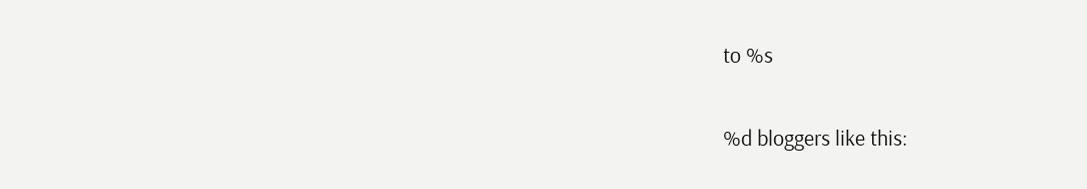to %s

%d bloggers like this: